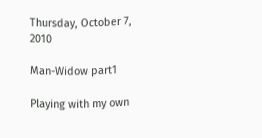Thursday, October 7, 2010

Man-Widow part1

Playing with my own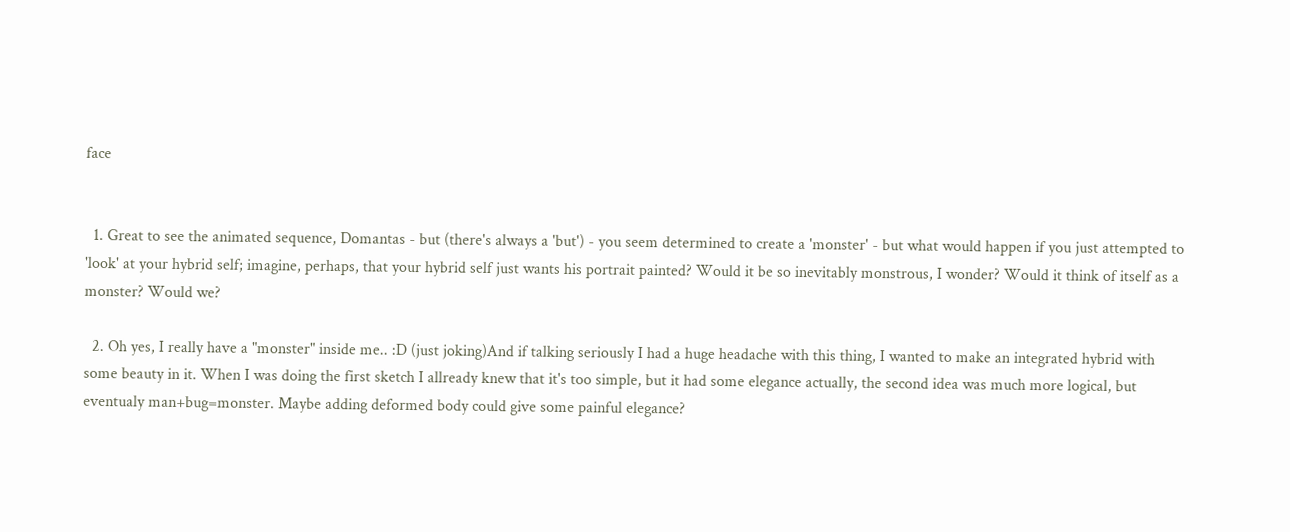face


  1. Great to see the animated sequence, Domantas - but (there's always a 'but') - you seem determined to create a 'monster' - but what would happen if you just attempted to 'look' at your hybrid self; imagine, perhaps, that your hybrid self just wants his portrait painted? Would it be so inevitably monstrous, I wonder? Would it think of itself as a monster? Would we?

  2. Oh yes, I really have a "monster" inside me.. :D (just joking)And if talking seriously I had a huge headache with this thing, I wanted to make an integrated hybrid with some beauty in it. When I was doing the first sketch I allready knew that it's too simple, but it had some elegance actually, the second idea was much more logical, but eventualy man+bug=monster. Maybe adding deformed body could give some painful elegance?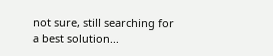not sure, still searching for a best solution...